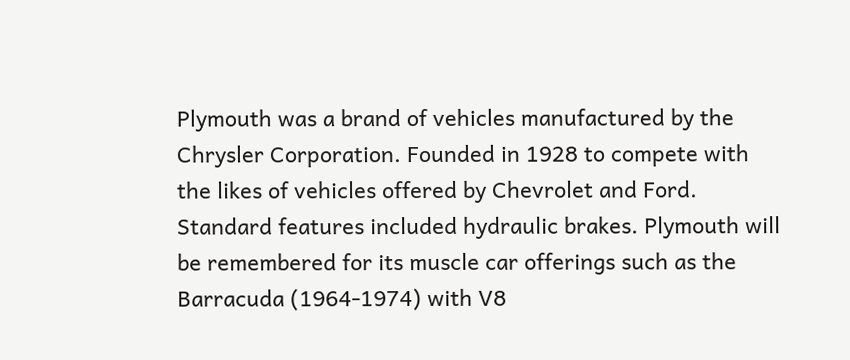Plymouth was a brand of vehicles manufactured by the Chrysler Corporation. Founded in 1928 to compete with the likes of vehicles offered by Chevrolet and Ford. Standard features included hydraulic brakes. Plymouth will be remembered for its muscle car offerings such as the Barracuda (1964-1974) with V8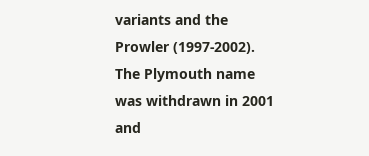variants and the Prowler (1997-2002). The Plymouth name was withdrawn in 2001 and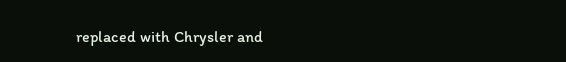replaced with Chrysler and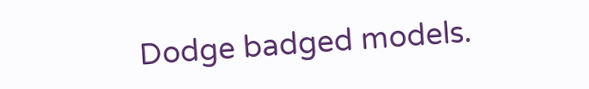Dodge badged models.